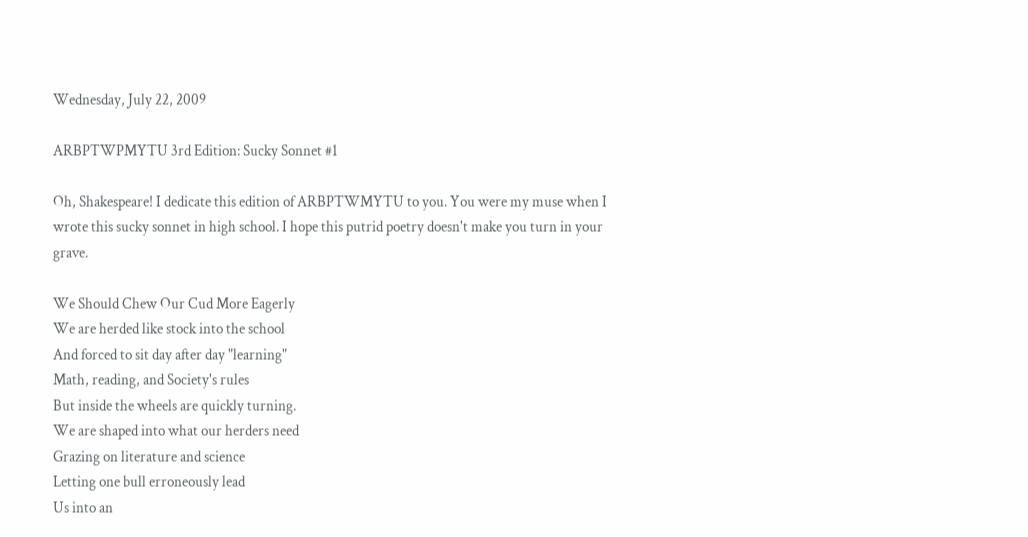Wednesday, July 22, 2009

ARBPTWPMYTU 3rd Edition: Sucky Sonnet #1

Oh, Shakespeare! I dedicate this edition of ARBPTWMYTU to you. You were my muse when I wrote this sucky sonnet in high school. I hope this putrid poetry doesn't make you turn in your grave.

We Should Chew Our Cud More Eagerly
We are herded like stock into the school
And forced to sit day after day "learning"
Math, reading, and Society's rules
But inside the wheels are quickly turning.
We are shaped into what our herders need
Grazing on literature and science
Letting one bull erroneously lead
Us into an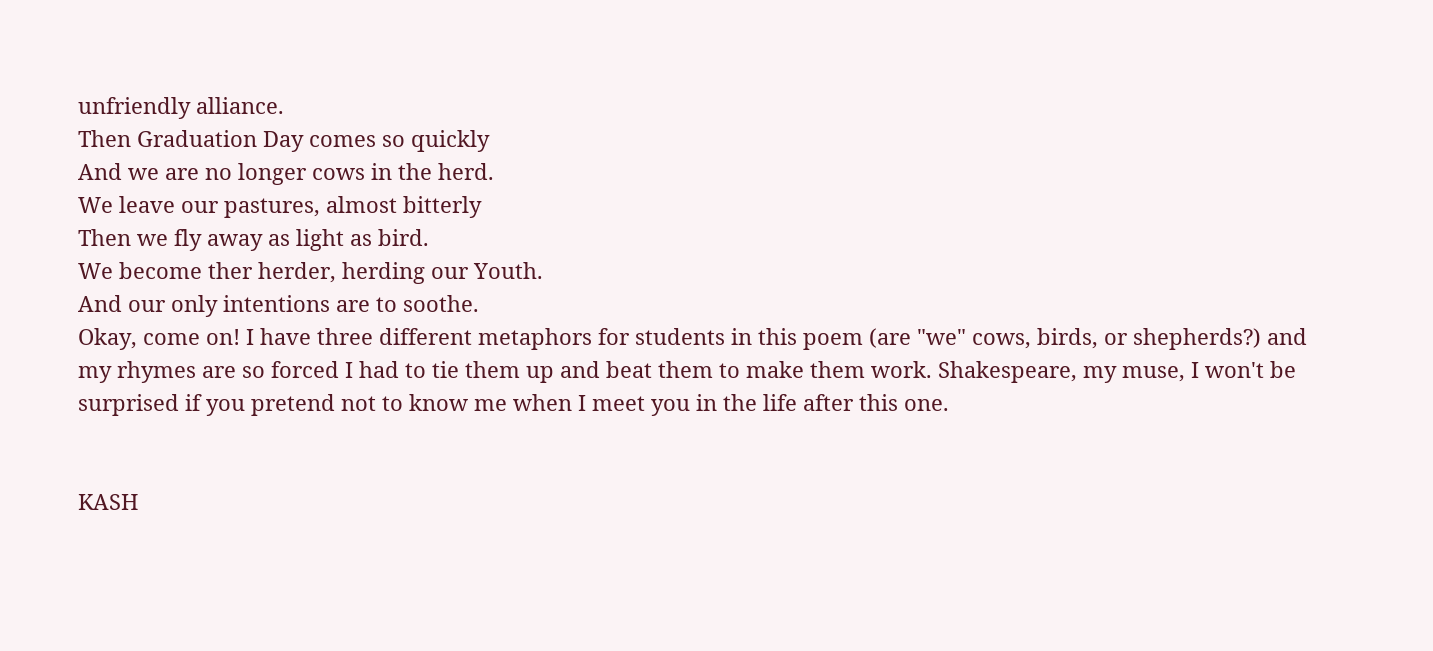unfriendly alliance.
Then Graduation Day comes so quickly
And we are no longer cows in the herd.
We leave our pastures, almost bitterly
Then we fly away as light as bird.
We become ther herder, herding our Youth.
And our only intentions are to soothe.
Okay, come on! I have three different metaphors for students in this poem (are "we" cows, birds, or shepherds?) and my rhymes are so forced I had to tie them up and beat them to make them work. Shakespeare, my muse, I won't be surprised if you pretend not to know me when I meet you in the life after this one.


KASH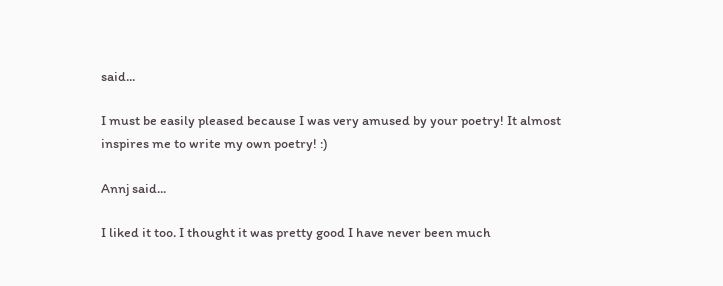said...

I must be easily pleased because I was very amused by your poetry! It almost inspires me to write my own poetry! :)

Annj said...

I liked it too. I thought it was pretty good I have never been much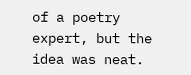of a poetry expert, but the idea was neat.